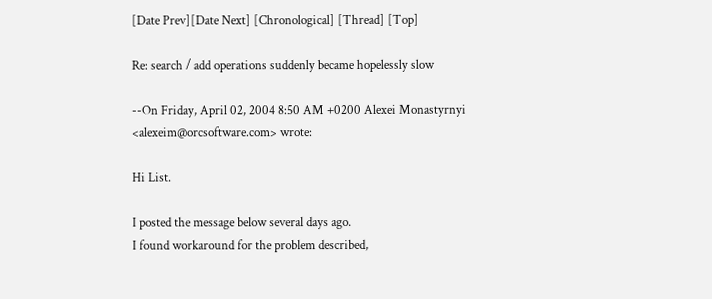[Date Prev][Date Next] [Chronological] [Thread] [Top]

Re: search / add operations suddenly became hopelessly slow

--On Friday, April 02, 2004 8:50 AM +0200 Alexei Monastyrnyi <alexeim@orcsoftware.com> wrote:

Hi List.

I posted the message below several days ago.
I found workaround for the problem described,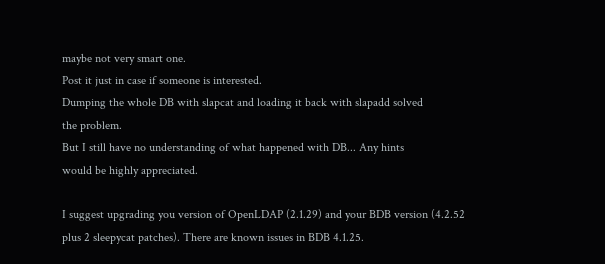maybe not very smart one.
Post it just in case if someone is interested.
Dumping the whole DB with slapcat and loading it back with slapadd solved
the problem.
But I still have no understanding of what happened with DB... Any hints
would be highly appreciated.

I suggest upgrading you version of OpenLDAP (2.1.29) and your BDB version (4.2.52 plus 2 sleepycat patches). There are known issues in BDB 4.1.25.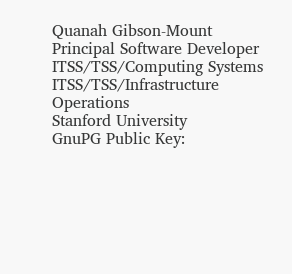Quanah Gibson-Mount
Principal Software Developer
ITSS/TSS/Computing Systems
ITSS/TSS/Infrastructure Operations
Stanford University
GnuPG Public Key: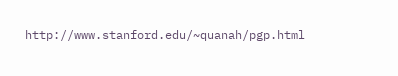http://www.stanford.edu/~quanah/pgp.html